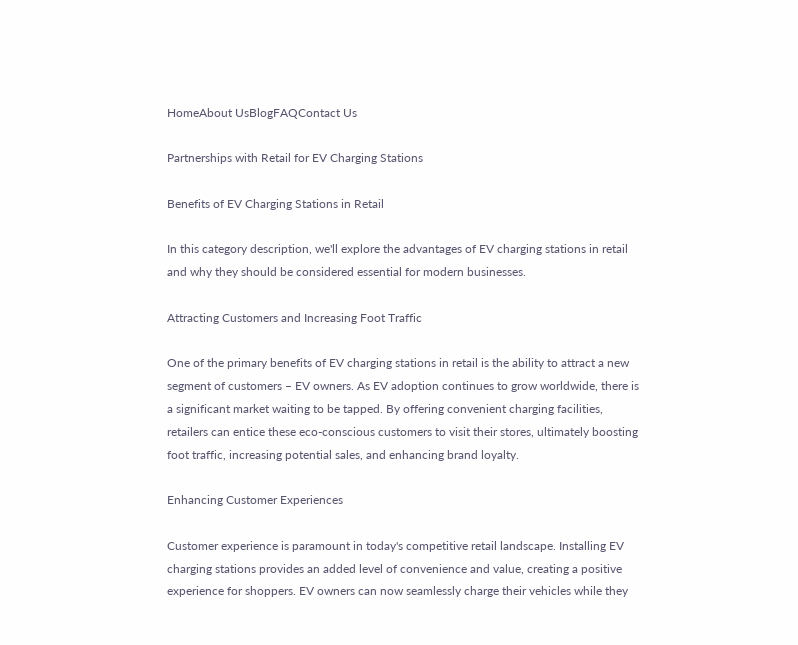HomeAbout UsBlogFAQContact Us

Partnerships with Retail for EV Charging Stations

Benefits of EV Charging Stations in Retail

In this category description, we'll explore the advantages of EV charging stations in retail and why they should be considered essential for modern businesses.

Attracting Customers and Increasing Foot Traffic

One of the primary benefits of EV charging stations in retail is the ability to attract a new segment of customers – EV owners. As EV adoption continues to grow worldwide, there is a significant market waiting to be tapped. By offering convenient charging facilities, retailers can entice these eco-conscious customers to visit their stores, ultimately boosting foot traffic, increasing potential sales, and enhancing brand loyalty.

Enhancing Customer Experiences

Customer experience is paramount in today's competitive retail landscape. Installing EV charging stations provides an added level of convenience and value, creating a positive experience for shoppers. EV owners can now seamlessly charge their vehicles while they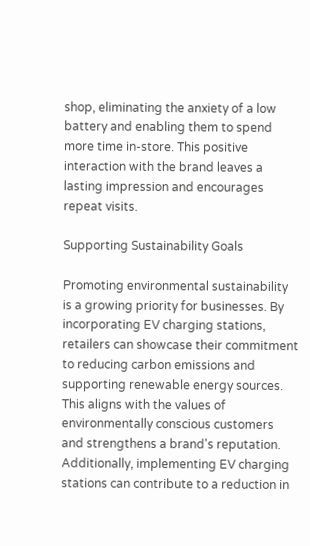shop, eliminating the anxiety of a low battery and enabling them to spend more time in-store. This positive interaction with the brand leaves a lasting impression and encourages repeat visits.

Supporting Sustainability Goals

Promoting environmental sustainability is a growing priority for businesses. By incorporating EV charging stations, retailers can showcase their commitment to reducing carbon emissions and supporting renewable energy sources. This aligns with the values of environmentally conscious customers and strengthens a brand's reputation. Additionally, implementing EV charging stations can contribute to a reduction in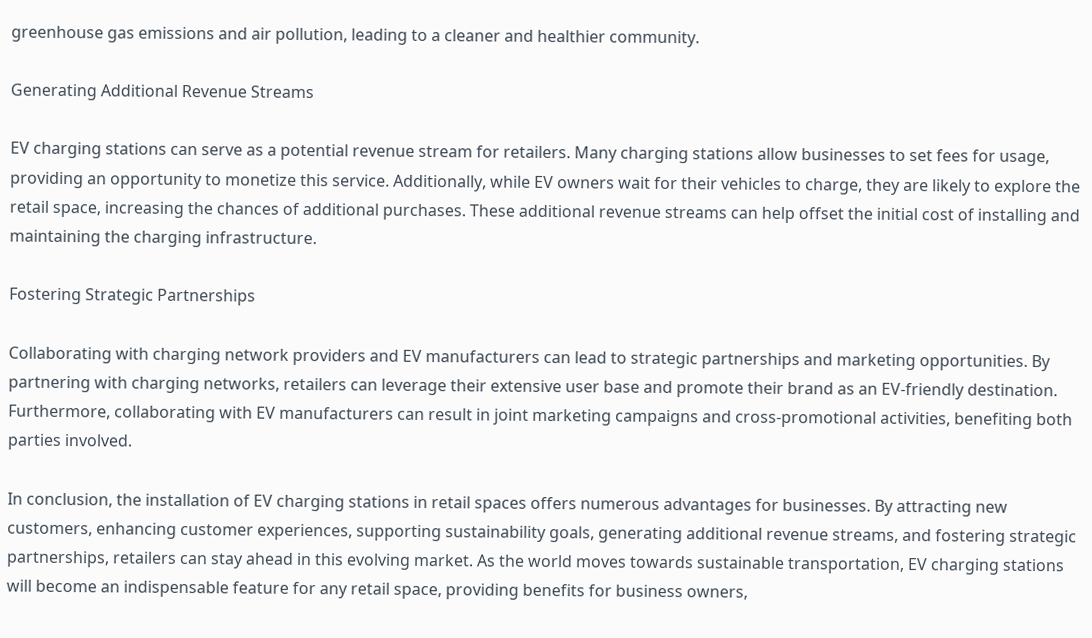greenhouse gas emissions and air pollution, leading to a cleaner and healthier community.

Generating Additional Revenue Streams

EV charging stations can serve as a potential revenue stream for retailers. Many charging stations allow businesses to set fees for usage, providing an opportunity to monetize this service. Additionally, while EV owners wait for their vehicles to charge, they are likely to explore the retail space, increasing the chances of additional purchases. These additional revenue streams can help offset the initial cost of installing and maintaining the charging infrastructure.

Fostering Strategic Partnerships

Collaborating with charging network providers and EV manufacturers can lead to strategic partnerships and marketing opportunities. By partnering with charging networks, retailers can leverage their extensive user base and promote their brand as an EV-friendly destination. Furthermore, collaborating with EV manufacturers can result in joint marketing campaigns and cross-promotional activities, benefiting both parties involved.

In conclusion, the installation of EV charging stations in retail spaces offers numerous advantages for businesses. By attracting new customers, enhancing customer experiences, supporting sustainability goals, generating additional revenue streams, and fostering strategic partnerships, retailers can stay ahead in this evolving market. As the world moves towards sustainable transportation, EV charging stations will become an indispensable feature for any retail space, providing benefits for business owners,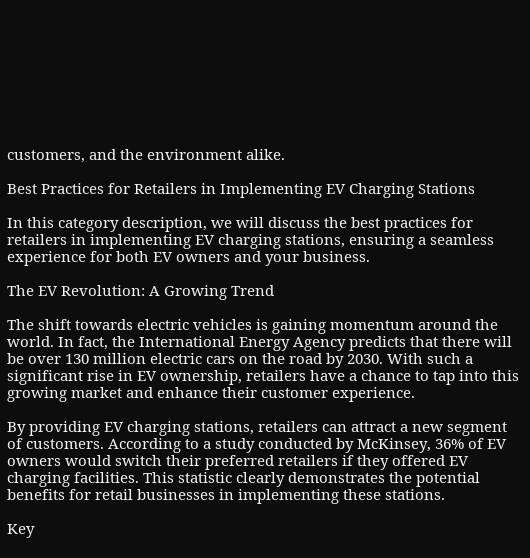customers, and the environment alike.

Best Practices for Retailers in Implementing EV Charging Stations

In this category description, we will discuss the best practices for retailers in implementing EV charging stations, ensuring a seamless experience for both EV owners and your business.

The EV Revolution: A Growing Trend

The shift towards electric vehicles is gaining momentum around the world. In fact, the International Energy Agency predicts that there will be over 130 million electric cars on the road by 2030. With such a significant rise in EV ownership, retailers have a chance to tap into this growing market and enhance their customer experience.

By providing EV charging stations, retailers can attract a new segment of customers. According to a study conducted by McKinsey, 36% of EV owners would switch their preferred retailers if they offered EV charging facilities. This statistic clearly demonstrates the potential benefits for retail businesses in implementing these stations.

Key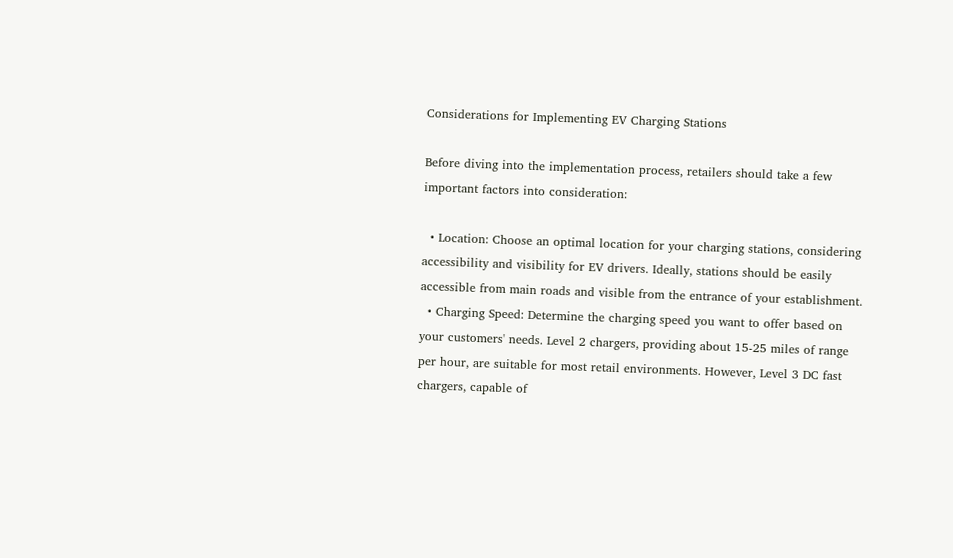Considerations for Implementing EV Charging Stations

Before diving into the implementation process, retailers should take a few important factors into consideration:

  • Location: Choose an optimal location for your charging stations, considering accessibility and visibility for EV drivers. Ideally, stations should be easily accessible from main roads and visible from the entrance of your establishment.
  • Charging Speed: Determine the charging speed you want to offer based on your customers' needs. Level 2 chargers, providing about 15-25 miles of range per hour, are suitable for most retail environments. However, Level 3 DC fast chargers, capable of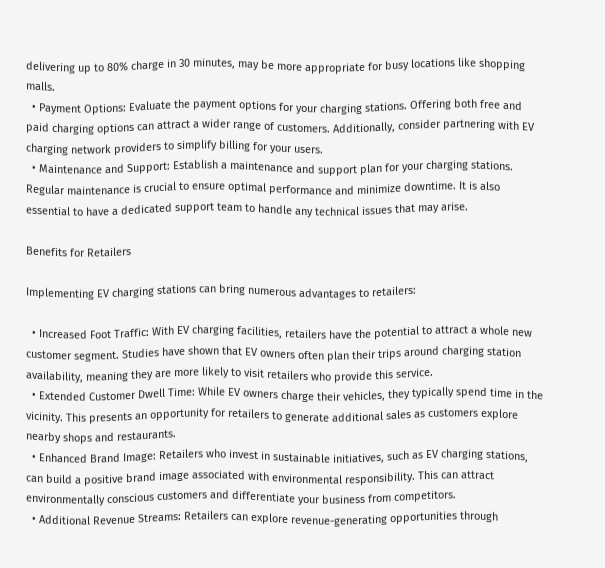delivering up to 80% charge in 30 minutes, may be more appropriate for busy locations like shopping malls.
  • Payment Options: Evaluate the payment options for your charging stations. Offering both free and paid charging options can attract a wider range of customers. Additionally, consider partnering with EV charging network providers to simplify billing for your users.
  • Maintenance and Support: Establish a maintenance and support plan for your charging stations. Regular maintenance is crucial to ensure optimal performance and minimize downtime. It is also essential to have a dedicated support team to handle any technical issues that may arise.

Benefits for Retailers

Implementing EV charging stations can bring numerous advantages to retailers:

  • Increased Foot Traffic: With EV charging facilities, retailers have the potential to attract a whole new customer segment. Studies have shown that EV owners often plan their trips around charging station availability, meaning they are more likely to visit retailers who provide this service.
  • Extended Customer Dwell Time: While EV owners charge their vehicles, they typically spend time in the vicinity. This presents an opportunity for retailers to generate additional sales as customers explore nearby shops and restaurants.
  • Enhanced Brand Image: Retailers who invest in sustainable initiatives, such as EV charging stations, can build a positive brand image associated with environmental responsibility. This can attract environmentally conscious customers and differentiate your business from competitors.
  • Additional Revenue Streams: Retailers can explore revenue-generating opportunities through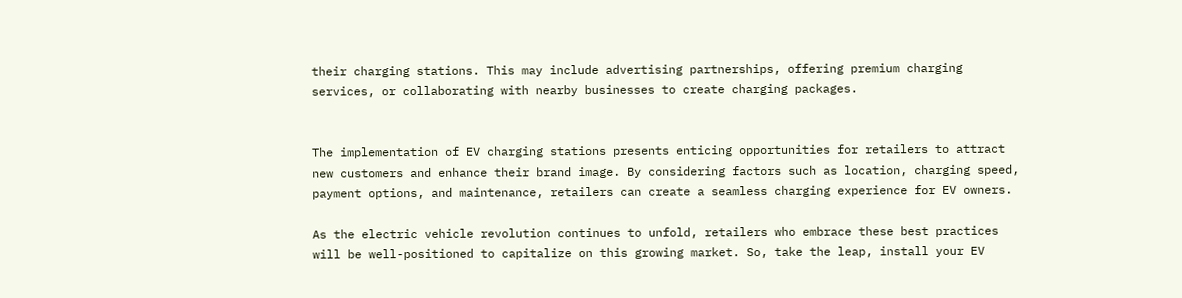their charging stations. This may include advertising partnerships, offering premium charging services, or collaborating with nearby businesses to create charging packages.


The implementation of EV charging stations presents enticing opportunities for retailers to attract new customers and enhance their brand image. By considering factors such as location, charging speed, payment options, and maintenance, retailers can create a seamless charging experience for EV owners.

As the electric vehicle revolution continues to unfold, retailers who embrace these best practices will be well-positioned to capitalize on this growing market. So, take the leap, install your EV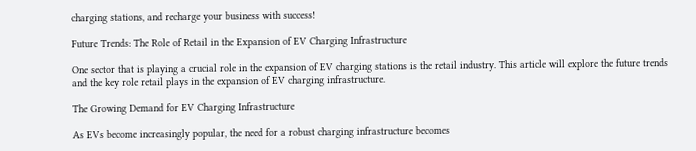charging stations, and recharge your business with success!

Future Trends: The Role of Retail in the Expansion of EV Charging Infrastructure

One sector that is playing a crucial role in the expansion of EV charging stations is the retail industry. This article will explore the future trends and the key role retail plays in the expansion of EV charging infrastructure.

The Growing Demand for EV Charging Infrastructure

As EVs become increasingly popular, the need for a robust charging infrastructure becomes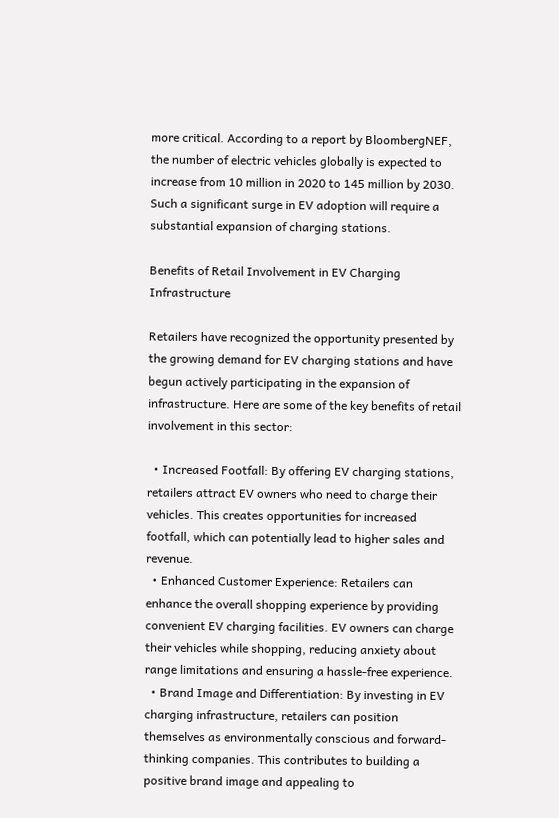more critical. According to a report by BloombergNEF, the number of electric vehicles globally is expected to increase from 10 million in 2020 to 145 million by 2030. Such a significant surge in EV adoption will require a substantial expansion of charging stations.

Benefits of Retail Involvement in EV Charging Infrastructure

Retailers have recognized the opportunity presented by the growing demand for EV charging stations and have begun actively participating in the expansion of infrastructure. Here are some of the key benefits of retail involvement in this sector:

  • Increased Footfall: By offering EV charging stations, retailers attract EV owners who need to charge their vehicles. This creates opportunities for increased footfall, which can potentially lead to higher sales and revenue.
  • Enhanced Customer Experience: Retailers can enhance the overall shopping experience by providing convenient EV charging facilities. EV owners can charge their vehicles while shopping, reducing anxiety about range limitations and ensuring a hassle-free experience.
  • Brand Image and Differentiation: By investing in EV charging infrastructure, retailers can position themselves as environmentally conscious and forward-thinking companies. This contributes to building a positive brand image and appealing to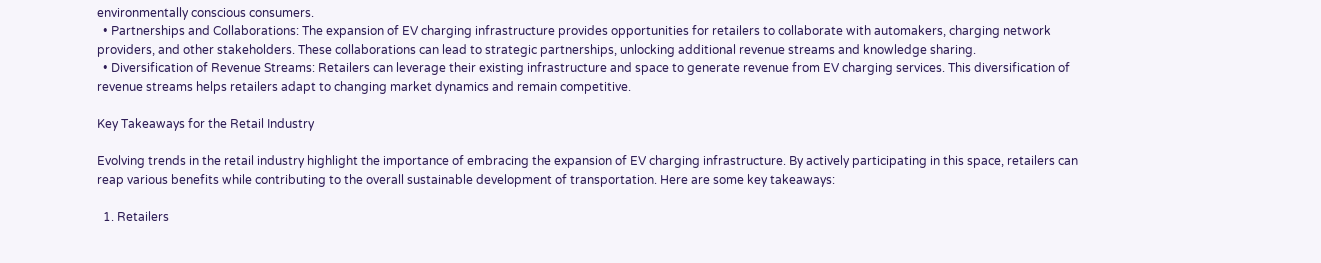environmentally conscious consumers.
  • Partnerships and Collaborations: The expansion of EV charging infrastructure provides opportunities for retailers to collaborate with automakers, charging network providers, and other stakeholders. These collaborations can lead to strategic partnerships, unlocking additional revenue streams and knowledge sharing.
  • Diversification of Revenue Streams: Retailers can leverage their existing infrastructure and space to generate revenue from EV charging services. This diversification of revenue streams helps retailers adapt to changing market dynamics and remain competitive.

Key Takeaways for the Retail Industry

Evolving trends in the retail industry highlight the importance of embracing the expansion of EV charging infrastructure. By actively participating in this space, retailers can reap various benefits while contributing to the overall sustainable development of transportation. Here are some key takeaways:

  1. Retailers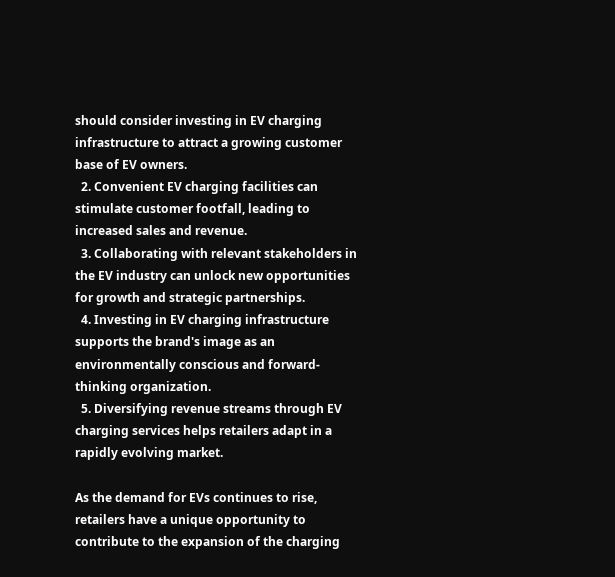should consider investing in EV charging infrastructure to attract a growing customer base of EV owners.
  2. Convenient EV charging facilities can stimulate customer footfall, leading to increased sales and revenue.
  3. Collaborating with relevant stakeholders in the EV industry can unlock new opportunities for growth and strategic partnerships.
  4. Investing in EV charging infrastructure supports the brand's image as an environmentally conscious and forward-thinking organization.
  5. Diversifying revenue streams through EV charging services helps retailers adapt in a rapidly evolving market.

As the demand for EVs continues to rise, retailers have a unique opportunity to contribute to the expansion of the charging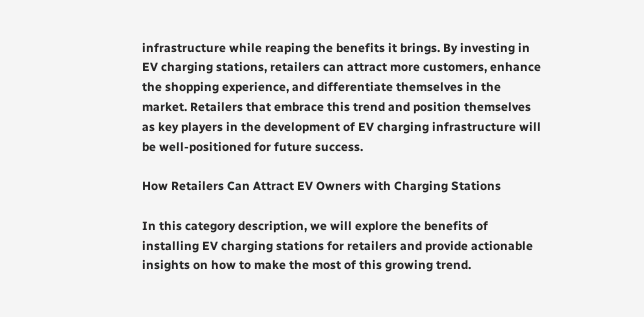infrastructure while reaping the benefits it brings. By investing in EV charging stations, retailers can attract more customers, enhance the shopping experience, and differentiate themselves in the market. Retailers that embrace this trend and position themselves as key players in the development of EV charging infrastructure will be well-positioned for future success.

How Retailers Can Attract EV Owners with Charging Stations

In this category description, we will explore the benefits of installing EV charging stations for retailers and provide actionable insights on how to make the most of this growing trend.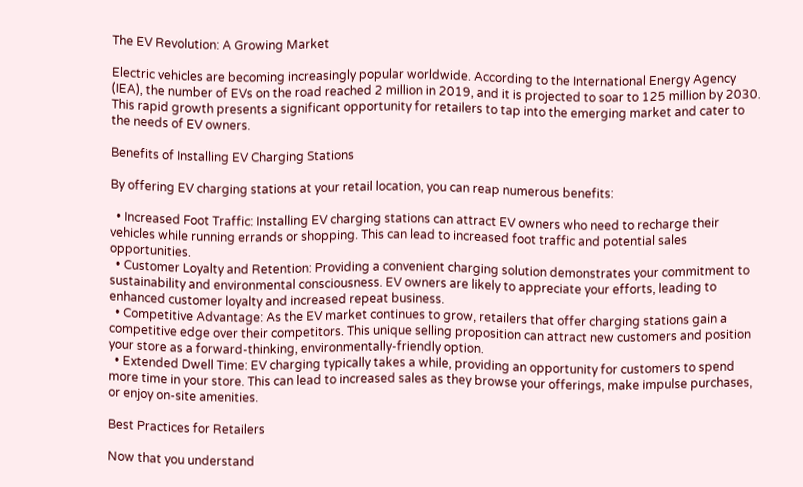The EV Revolution: A Growing Market

Electric vehicles are becoming increasingly popular worldwide. According to the International Energy Agency (IEA), the number of EVs on the road reached 2 million in 2019, and it is projected to soar to 125 million by 2030. This rapid growth presents a significant opportunity for retailers to tap into the emerging market and cater to the needs of EV owners.

Benefits of Installing EV Charging Stations

By offering EV charging stations at your retail location, you can reap numerous benefits:

  • Increased Foot Traffic: Installing EV charging stations can attract EV owners who need to recharge their vehicles while running errands or shopping. This can lead to increased foot traffic and potential sales opportunities.
  • Customer Loyalty and Retention: Providing a convenient charging solution demonstrates your commitment to sustainability and environmental consciousness. EV owners are likely to appreciate your efforts, leading to enhanced customer loyalty and increased repeat business.
  • Competitive Advantage: As the EV market continues to grow, retailers that offer charging stations gain a competitive edge over their competitors. This unique selling proposition can attract new customers and position your store as a forward-thinking, environmentally-friendly option.
  • Extended Dwell Time: EV charging typically takes a while, providing an opportunity for customers to spend more time in your store. This can lead to increased sales as they browse your offerings, make impulse purchases, or enjoy on-site amenities.

Best Practices for Retailers

Now that you understand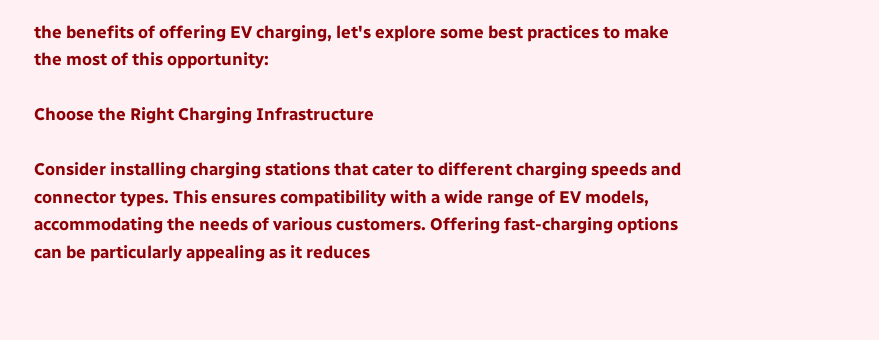the benefits of offering EV charging, let's explore some best practices to make the most of this opportunity:

Choose the Right Charging Infrastructure

Consider installing charging stations that cater to different charging speeds and connector types. This ensures compatibility with a wide range of EV models, accommodating the needs of various customers. Offering fast-charging options can be particularly appealing as it reduces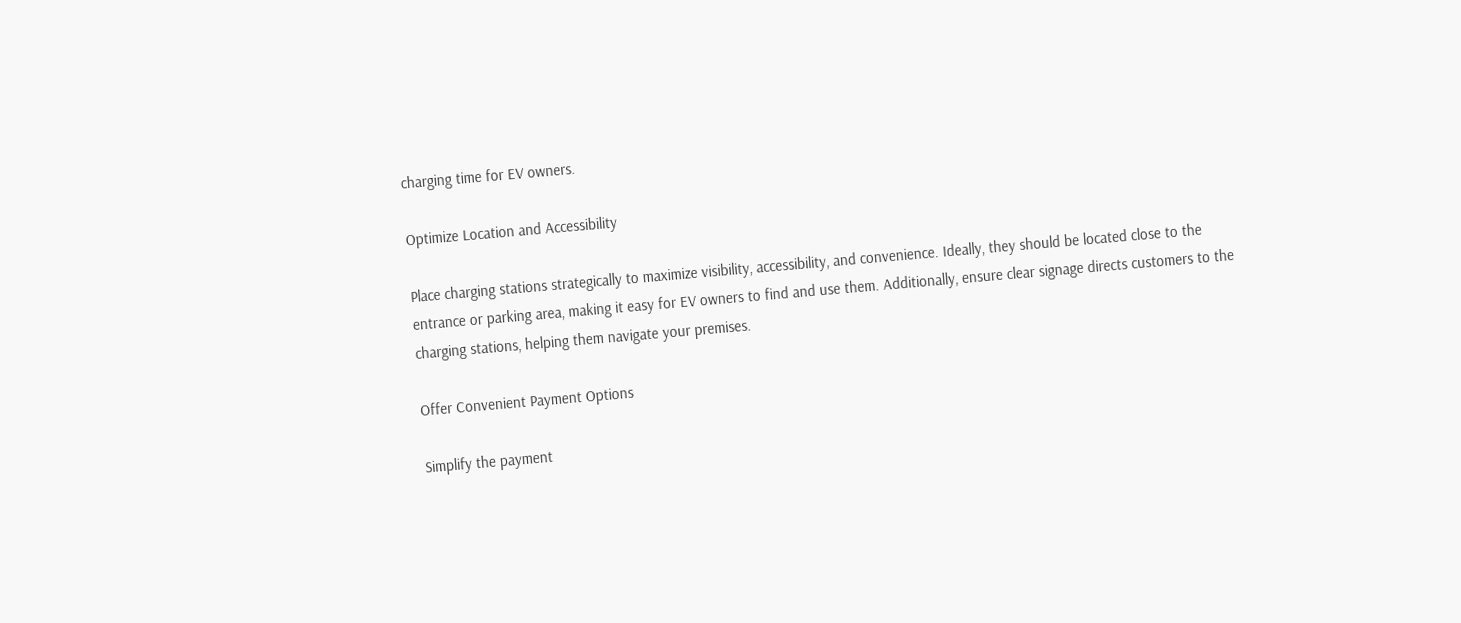charging time for EV owners.

Optimize Location and Accessibility

Place charging stations strategically to maximize visibility, accessibility, and convenience. Ideally, they should be located close to the entrance or parking area, making it easy for EV owners to find and use them. Additionally, ensure clear signage directs customers to the charging stations, helping them navigate your premises.

Offer Convenient Payment Options

Simplify the payment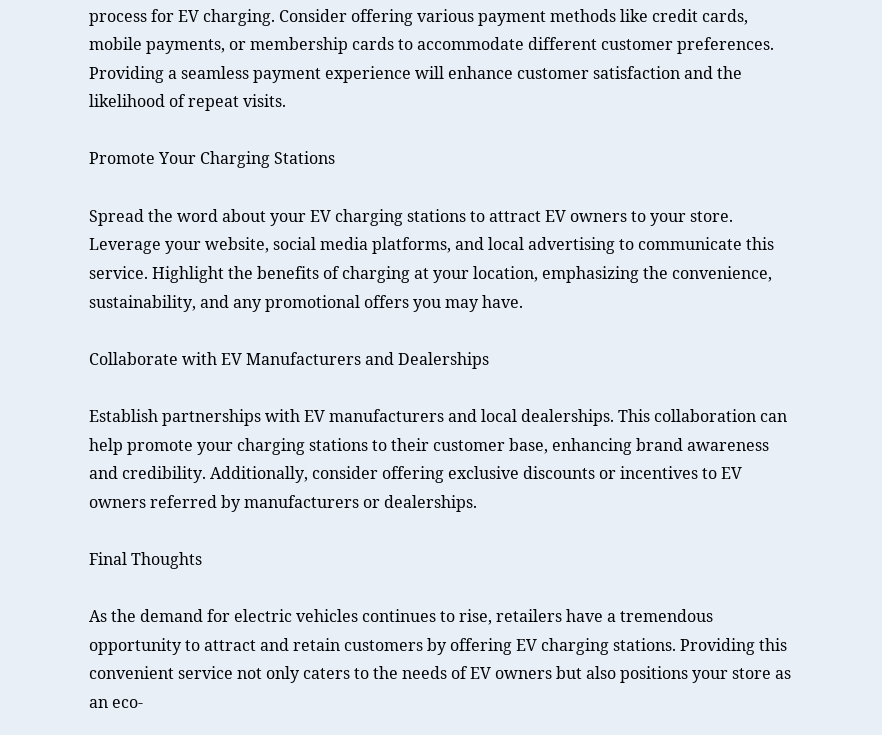process for EV charging. Consider offering various payment methods like credit cards, mobile payments, or membership cards to accommodate different customer preferences. Providing a seamless payment experience will enhance customer satisfaction and the likelihood of repeat visits.

Promote Your Charging Stations

Spread the word about your EV charging stations to attract EV owners to your store. Leverage your website, social media platforms, and local advertising to communicate this service. Highlight the benefits of charging at your location, emphasizing the convenience, sustainability, and any promotional offers you may have.

Collaborate with EV Manufacturers and Dealerships

Establish partnerships with EV manufacturers and local dealerships. This collaboration can help promote your charging stations to their customer base, enhancing brand awareness and credibility. Additionally, consider offering exclusive discounts or incentives to EV owners referred by manufacturers or dealerships.

Final Thoughts

As the demand for electric vehicles continues to rise, retailers have a tremendous opportunity to attract and retain customers by offering EV charging stations. Providing this convenient service not only caters to the needs of EV owners but also positions your store as an eco-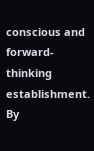conscious and forward-thinking establishment. By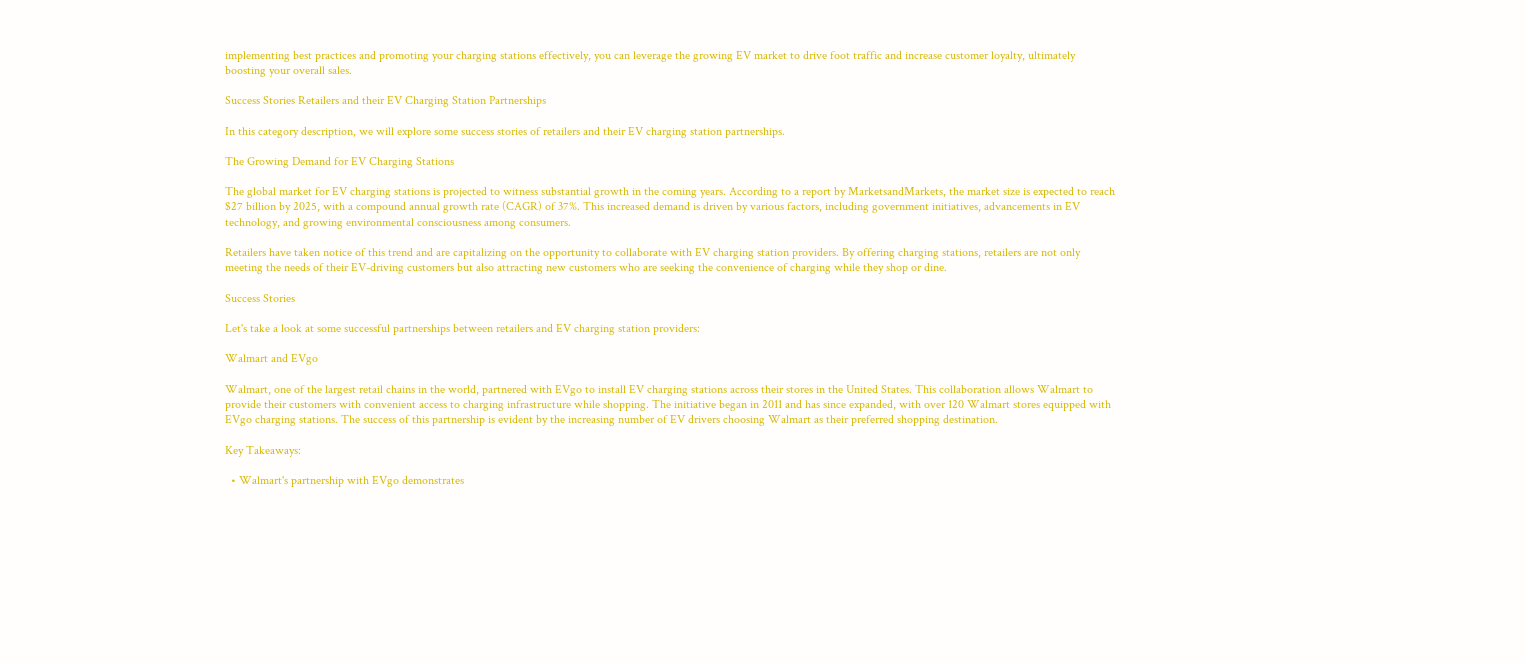implementing best practices and promoting your charging stations effectively, you can leverage the growing EV market to drive foot traffic and increase customer loyalty, ultimately boosting your overall sales.

Success Stories Retailers and their EV Charging Station Partnerships

In this category description, we will explore some success stories of retailers and their EV charging station partnerships.

The Growing Demand for EV Charging Stations

The global market for EV charging stations is projected to witness substantial growth in the coming years. According to a report by MarketsandMarkets, the market size is expected to reach $27 billion by 2025, with a compound annual growth rate (CAGR) of 37%. This increased demand is driven by various factors, including government initiatives, advancements in EV technology, and growing environmental consciousness among consumers.

Retailers have taken notice of this trend and are capitalizing on the opportunity to collaborate with EV charging station providers. By offering charging stations, retailers are not only meeting the needs of their EV-driving customers but also attracting new customers who are seeking the convenience of charging while they shop or dine.

Success Stories

Let's take a look at some successful partnerships between retailers and EV charging station providers:

Walmart and EVgo

Walmart, one of the largest retail chains in the world, partnered with EVgo to install EV charging stations across their stores in the United States. This collaboration allows Walmart to provide their customers with convenient access to charging infrastructure while shopping. The initiative began in 2011 and has since expanded, with over 120 Walmart stores equipped with EVgo charging stations. The success of this partnership is evident by the increasing number of EV drivers choosing Walmart as their preferred shopping destination.

Key Takeaways:

  • Walmart's partnership with EVgo demonstrates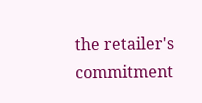the retailer's commitment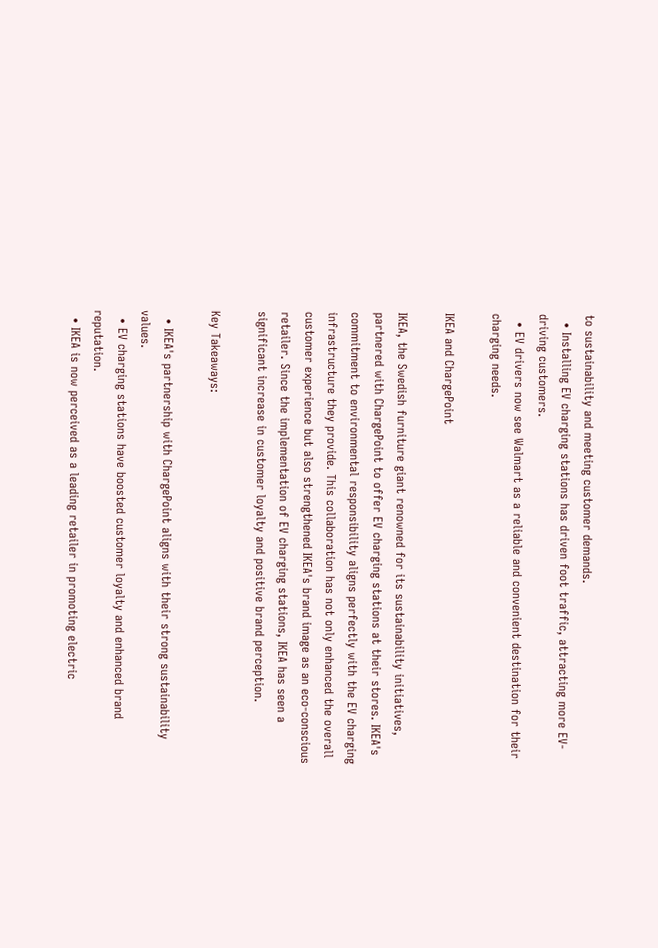to sustainability and meeting customer demands.
  • Installing EV charging stations has driven foot traffic, attracting more EV-driving customers.
  • EV drivers now see Walmart as a reliable and convenient destination for their charging needs.

IKEA and ChargePoint

IKEA, the Swedish furniture giant renowned for its sustainability initiatives, partnered with ChargePoint to offer EV charging stations at their stores. IKEA's commitment to environmental responsibility aligns perfectly with the EV charging infrastructure they provide. This collaboration has not only enhanced the overall customer experience but also strengthened IKEA's brand image as an eco-conscious retailer. Since the implementation of EV charging stations, IKEA has seen a significant increase in customer loyalty and positive brand perception.

Key Takeaways:

  • IKEA's partnership with ChargePoint aligns with their strong sustainability values.
  • EV charging stations have boosted customer loyalty and enhanced brand reputation.
  • IKEA is now perceived as a leading retailer in promoting electric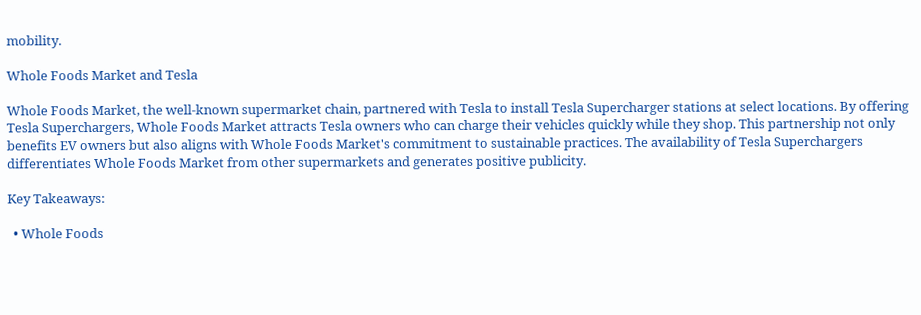mobility.

Whole Foods Market and Tesla

Whole Foods Market, the well-known supermarket chain, partnered with Tesla to install Tesla Supercharger stations at select locations. By offering Tesla Superchargers, Whole Foods Market attracts Tesla owners who can charge their vehicles quickly while they shop. This partnership not only benefits EV owners but also aligns with Whole Foods Market's commitment to sustainable practices. The availability of Tesla Superchargers differentiates Whole Foods Market from other supermarkets and generates positive publicity.

Key Takeaways:

  • Whole Foods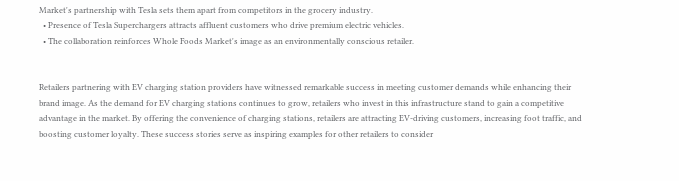Market's partnership with Tesla sets them apart from competitors in the grocery industry.
  • Presence of Tesla Superchargers attracts affluent customers who drive premium electric vehicles.
  • The collaboration reinforces Whole Foods Market's image as an environmentally conscious retailer.


Retailers partnering with EV charging station providers have witnessed remarkable success in meeting customer demands while enhancing their brand image. As the demand for EV charging stations continues to grow, retailers who invest in this infrastructure stand to gain a competitive advantage in the market. By offering the convenience of charging stations, retailers are attracting EV-driving customers, increasing foot traffic, and boosting customer loyalty. These success stories serve as inspiring examples for other retailers to consider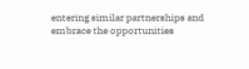entering similar partnerships and embrace the opportunities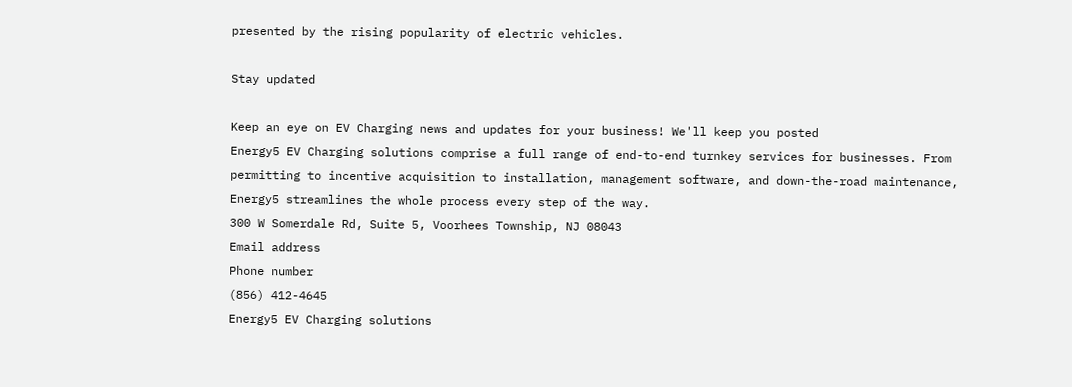presented by the rising popularity of electric vehicles.

Stay updated

Keep an eye on EV Charging news and updates for your business! We'll keep you posted
Energy5 EV Charging solutions comprise a full range of end-to-end turnkey services for businesses. From permitting to incentive acquisition to installation, management software, and down-the-road maintenance, Energy5 streamlines the whole process every step of the way.
300 W Somerdale Rd, Suite 5, Voorhees Township, NJ 08043
Email address
Phone number
(856) 412-4645
Energy5 EV Charging solutions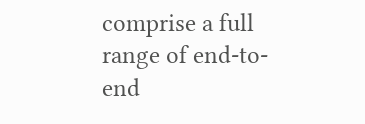comprise a full range of end-to-end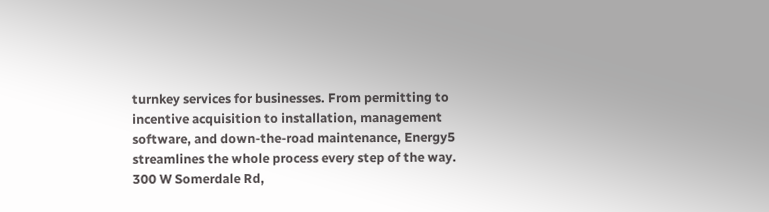turnkey services for businesses. From permitting to incentive acquisition to installation, management software, and down-the-road maintenance, Energy5 streamlines the whole process every step of the way.
300 W Somerdale Rd,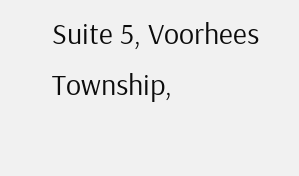Suite 5, Voorhees Township,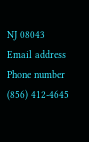NJ 08043
Email address
Phone number
(856) 412-4645